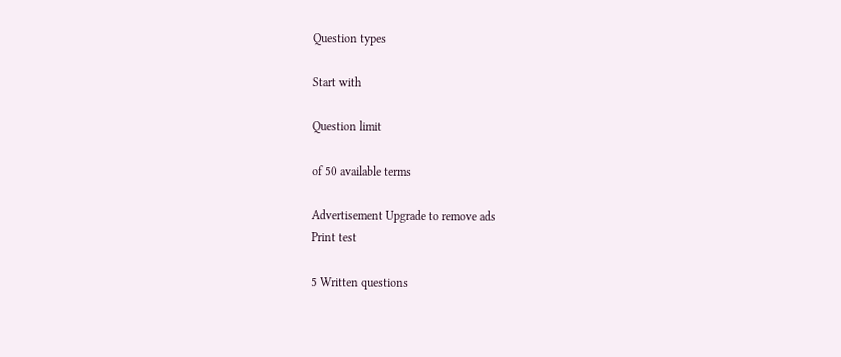Question types

Start with

Question limit

of 50 available terms

Advertisement Upgrade to remove ads
Print test

5 Written questions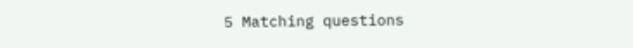5 Matching questions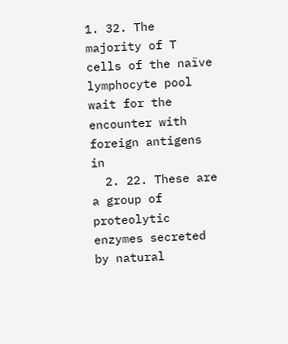1. 32. The majority of T cells of the naïve lymphocyte pool wait for the encounter with foreign antigens in
  2. 22. These are a group of proteolytic enzymes secreted by natural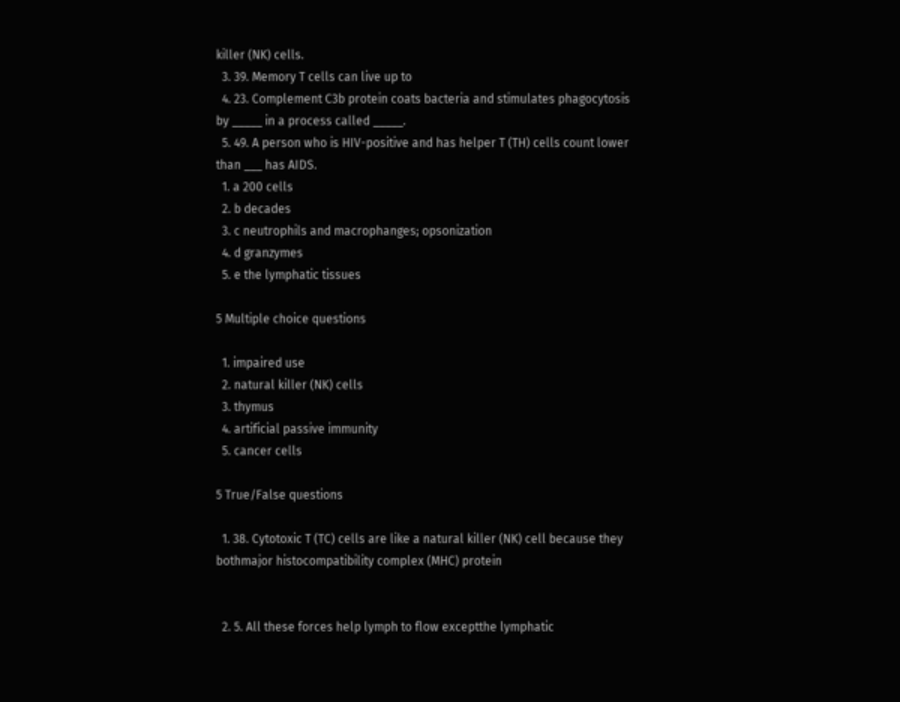killer (NK) cells.
  3. 39. Memory T cells can live up to
  4. 23. Complement C3b protein coats bacteria and stimulates phagocytosis by _____ in a process called _____.
  5. 49. A person who is HIV-positive and has helper T (TH) cells count lower than ___ has AIDS.
  1. a 200 cells
  2. b decades
  3. c neutrophils and macrophanges; opsonization
  4. d granzymes
  5. e the lymphatic tissues

5 Multiple choice questions

  1. impaired use
  2. natural killer (NK) cells
  3. thymus
  4. artificial passive immunity
  5. cancer cells

5 True/False questions

  1. 38. Cytotoxic T (TC) cells are like a natural killer (NK) cell because they bothmajor histocompatibility complex (MHC) protein


  2. 5. All these forces help lymph to flow exceptthe lymphatic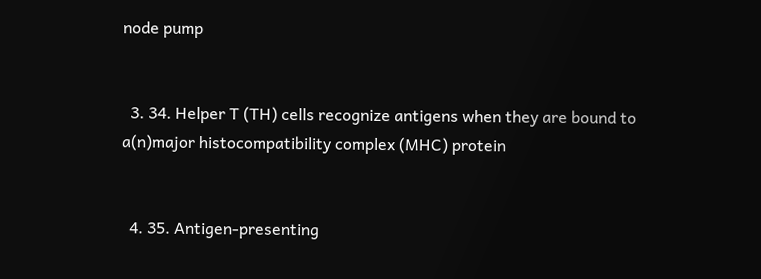node pump


  3. 34. Helper T (TH) cells recognize antigens when they are bound to a(n)major histocompatibility complex (MHC) protein


  4. 35. Antigen-presenting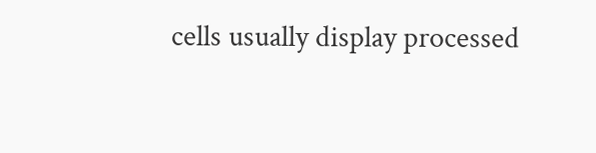cells usually display processed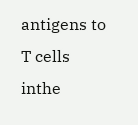antigens to T cells inthe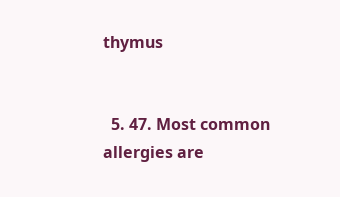thymus


  5. 47. Most common allergies are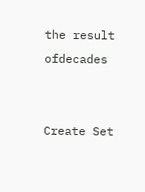the result ofdecades


Create Set